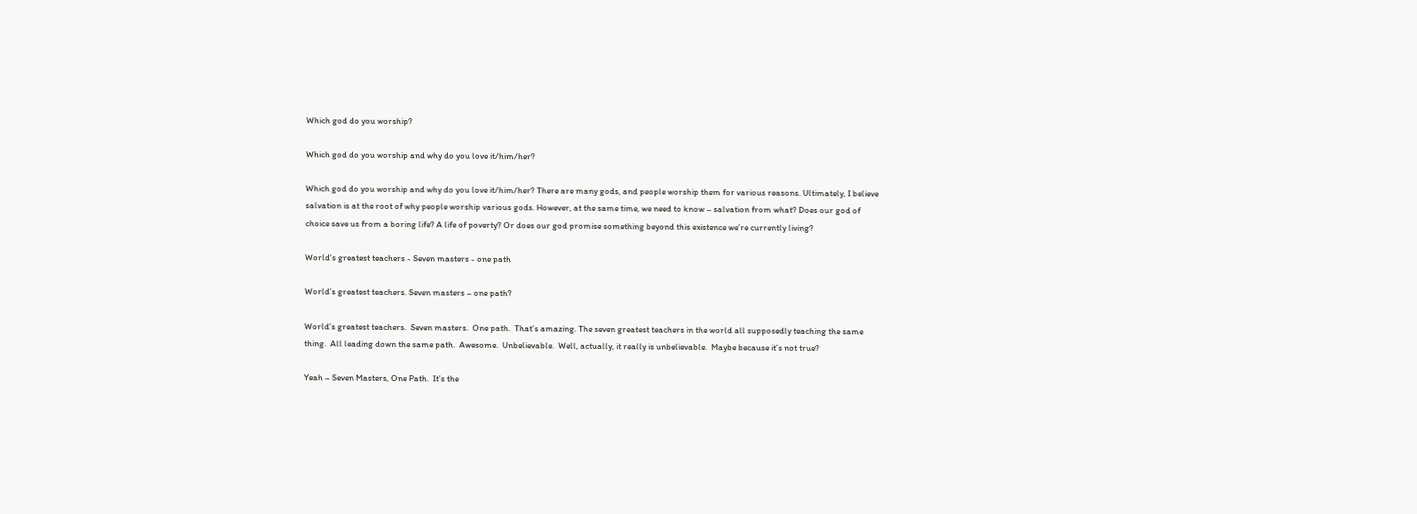Which god do you worship?

Which god do you worship and why do you love it/him/her?

Which god do you worship and why do you love it/him/her? There are many gods, and people worship them for various reasons. Ultimately, I believe salvation is at the root of why people worship various gods. However, at the same time, we need to know – salvation from what? Does our god of choice save us from a boring life? A life of poverty? Or does our god promise something beyond this existence we’re currently living?

World's greatest teachers - Seven masters - one path

World’s greatest teachers. Seven masters – one path?

World’s greatest teachers.  Seven masters.  One path.  That’s amazing. The seven greatest teachers in the world all supposedly teaching the same thing.  All leading down the same path.  Awesome.  Unbelievable.  Well, actually, it really is unbelievable.  Maybe because it’s not true?

Yeah – Seven Masters, One Path.  It’s the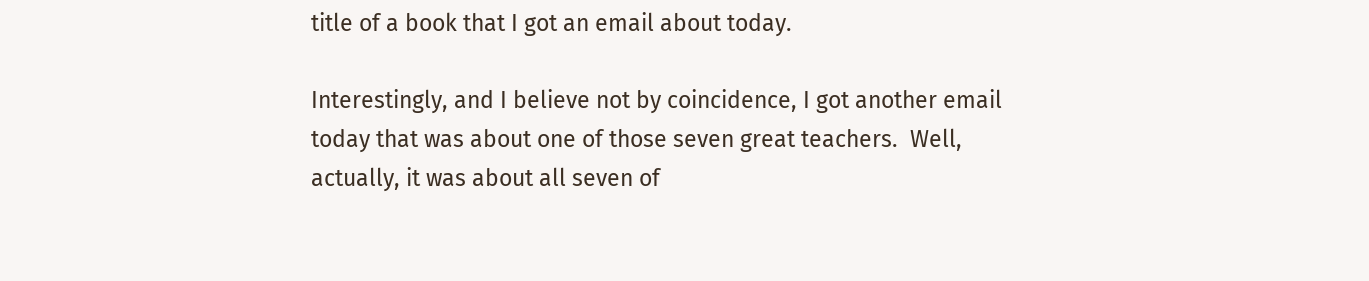title of a book that I got an email about today.

Interestingly, and I believe not by coincidence, I got another email today that was about one of those seven great teachers.  Well, actually, it was about all seven of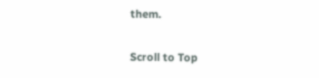them.

Scroll to Top